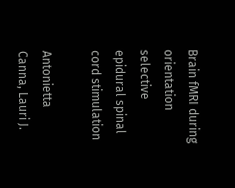Brain fMRI during orientation selective epidural spinal cord stimulation

Antonietta Canna, Lauri J.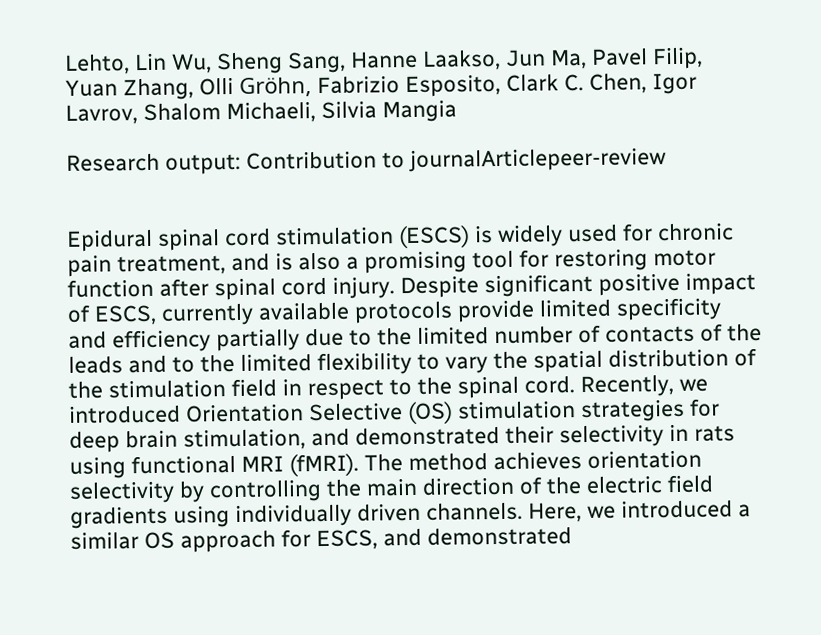Lehto, Lin Wu, Sheng Sang, Hanne Laakso, Jun Ma, Pavel Filip, Yuan Zhang, Olli Gröhn, Fabrizio Esposito, Clark C. Chen, Igor Lavrov, Shalom Michaeli, Silvia Mangia

Research output: Contribution to journalArticlepeer-review


Epidural spinal cord stimulation (ESCS) is widely used for chronic pain treatment, and is also a promising tool for restoring motor function after spinal cord injury. Despite significant positive impact of ESCS, currently available protocols provide limited specificity and efficiency partially due to the limited number of contacts of the leads and to the limited flexibility to vary the spatial distribution of the stimulation field in respect to the spinal cord. Recently, we introduced Orientation Selective (OS) stimulation strategies for deep brain stimulation, and demonstrated their selectivity in rats using functional MRI (fMRI). The method achieves orientation selectivity by controlling the main direction of the electric field gradients using individually driven channels. Here, we introduced a similar OS approach for ESCS, and demonstrated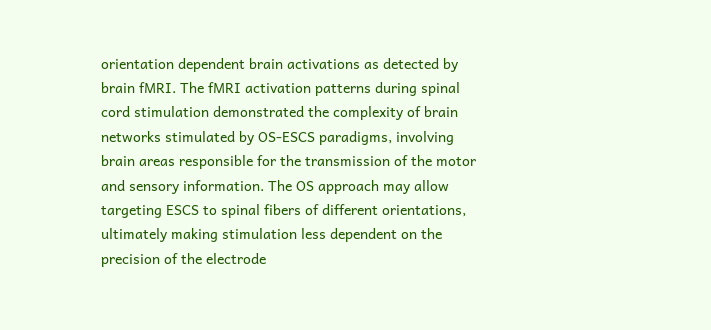orientation dependent brain activations as detected by brain fMRI. The fMRI activation patterns during spinal cord stimulation demonstrated the complexity of brain networks stimulated by OS-ESCS paradigms, involving brain areas responsible for the transmission of the motor and sensory information. The OS approach may allow targeting ESCS to spinal fibers of different orientations, ultimately making stimulation less dependent on the precision of the electrode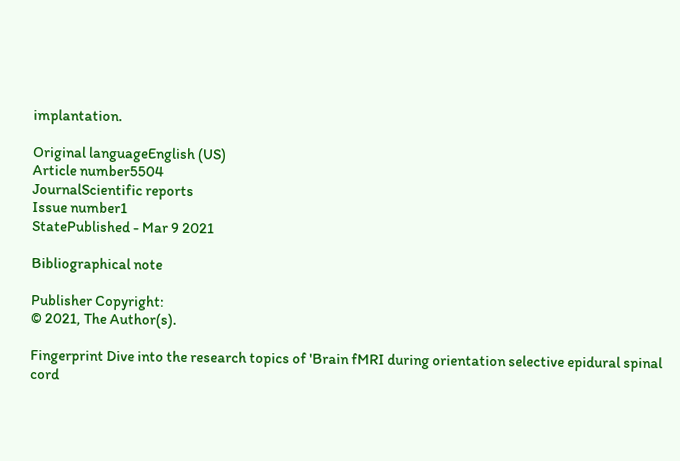implantation.

Original languageEnglish (US)
Article number5504
JournalScientific reports
Issue number1
StatePublished - Mar 9 2021

Bibliographical note

Publisher Copyright:
© 2021, The Author(s).

Fingerprint Dive into the research topics of 'Brain fMRI during orientation selective epidural spinal cord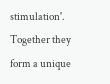stimulation'. Together they form a unique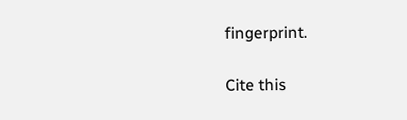fingerprint.

Cite this